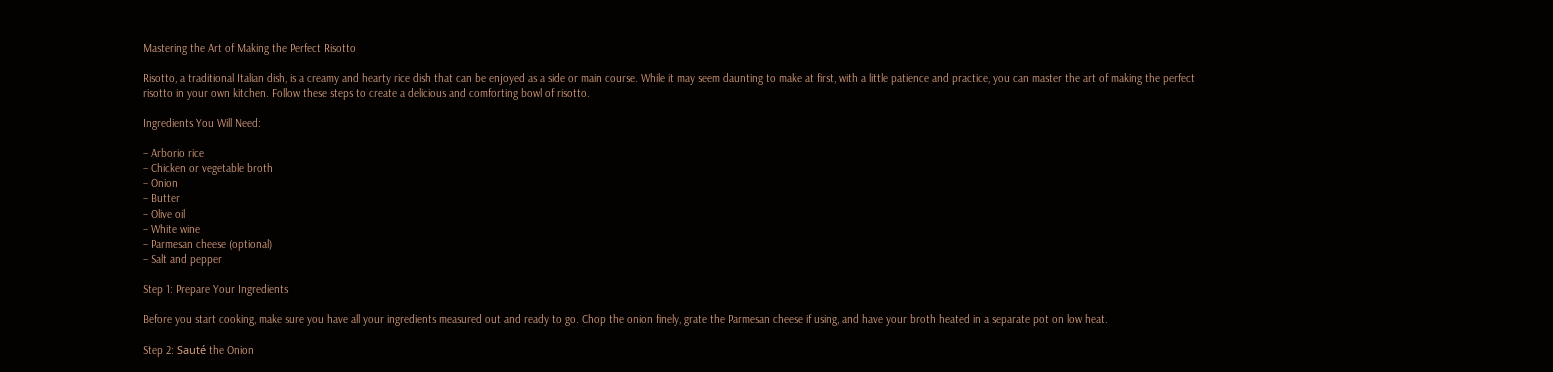Mastering the Art of Making the Perfect Risotto

Risotto, a traditional Italian dish, is a creamy and hearty rice dish that can be enjoyed as a side or main course. While it may seem daunting to make at first, with a little patience and practice, you can master the art of making the perfect risotto in your own kitchen. Follow these steps to create a delicious and comforting bowl of risotto.

Ingredients You Will Need:

– Arborio rice
– Chicken or vegetable broth
– Onion
– Butter
– Olive oil
– White wine
– Parmesan cheese (optional)
– Salt and pepper

Step 1: Prepare Your Ingredients

Before you start cooking, make sure you have all your ingredients measured out and ready to go. Chop the onion finely, grate the Parmesan cheese if using, and have your broth heated in a separate pot on low heat.

Step 2: Sauté the Onion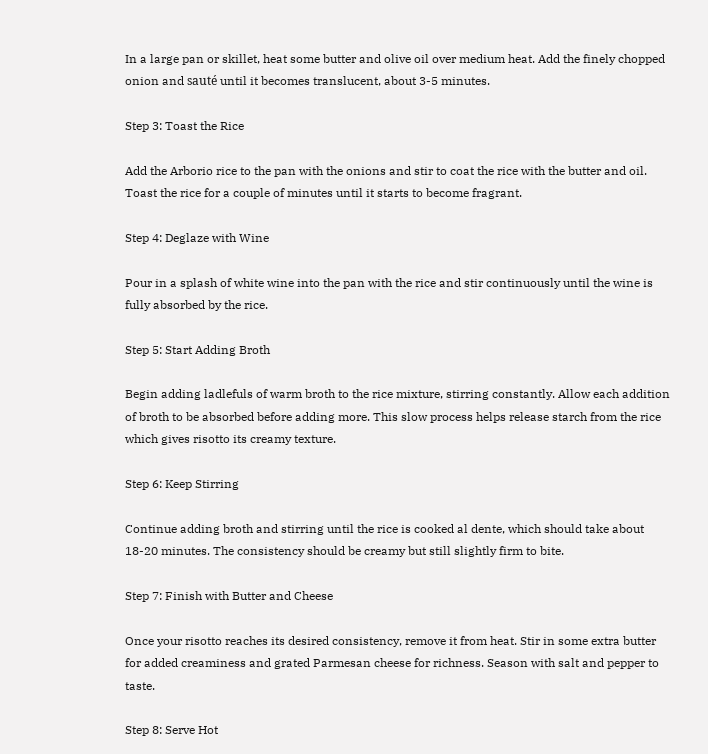In a large pan or skillet, heat some butter and olive oil over medium heat. Add the finely chopped onion and sauté until it becomes translucent, about 3-5 minutes.

Step 3: Toast the Rice

Add the Arborio rice to the pan with the onions and stir to coat the rice with the butter and oil. Toast the rice for a couple of minutes until it starts to become fragrant.

Step 4: Deglaze with Wine

Pour in a splash of white wine into the pan with the rice and stir continuously until the wine is fully absorbed by the rice.

Step 5: Start Adding Broth

Begin adding ladlefuls of warm broth to the rice mixture, stirring constantly. Allow each addition of broth to be absorbed before adding more. This slow process helps release starch from the rice which gives risotto its creamy texture.

Step 6: Keep Stirring

Continue adding broth and stirring until the rice is cooked al dente, which should take about 18-20 minutes. The consistency should be creamy but still slightly firm to bite.

Step 7: Finish with Butter and Cheese

Once your risotto reaches its desired consistency, remove it from heat. Stir in some extra butter for added creaminess and grated Parmesan cheese for richness. Season with salt and pepper to taste.

Step 8: Serve Hot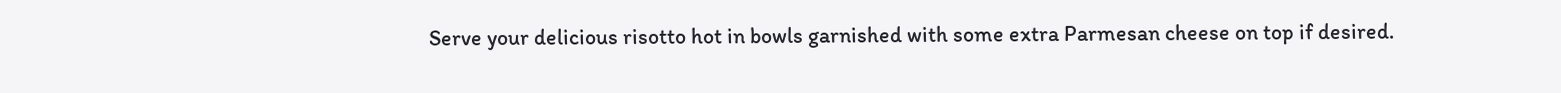Serve your delicious risotto hot in bowls garnished with some extra Parmesan cheese on top if desired.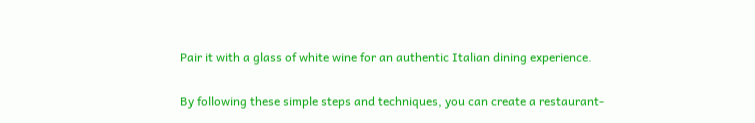Pair it with a glass of white wine for an authentic Italian dining experience.

By following these simple steps and techniques, you can create a restaurant-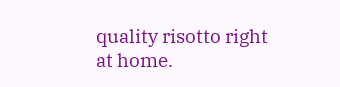quality risotto right at home.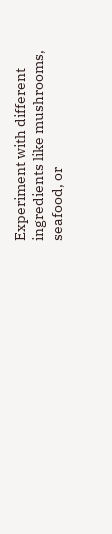Experiment with different ingredients like mushrooms, seafood, or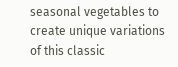seasonal vegetables to create unique variations of this classic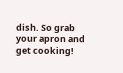dish. So grab your apron and get cooking!